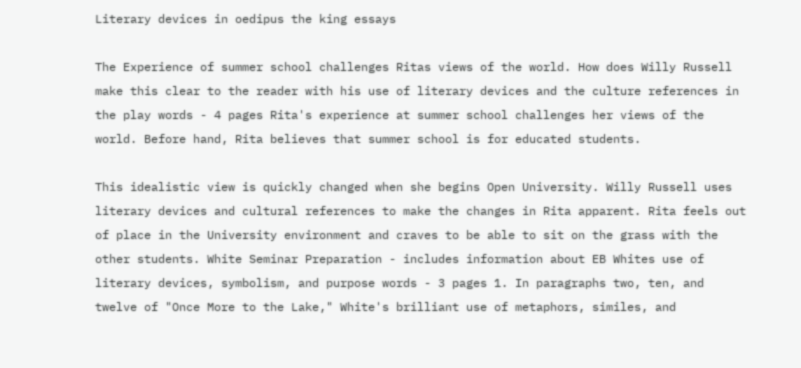Literary devices in oedipus the king essays

The Experience of summer school challenges Ritas views of the world. How does Willy Russell make this clear to the reader with his use of literary devices and the culture references in the play words - 4 pages Rita's experience at summer school challenges her views of the world. Before hand, Rita believes that summer school is for educated students.

This idealistic view is quickly changed when she begins Open University. Willy Russell uses literary devices and cultural references to make the changes in Rita apparent. Rita feels out of place in the University environment and craves to be able to sit on the grass with the other students. White Seminar Preparation - includes information about EB Whites use of literary devices, symbolism, and purpose words - 3 pages 1. In paragraphs two, ten, and twelve of "Once More to the Lake," White's brilliant use of metaphors, similes, and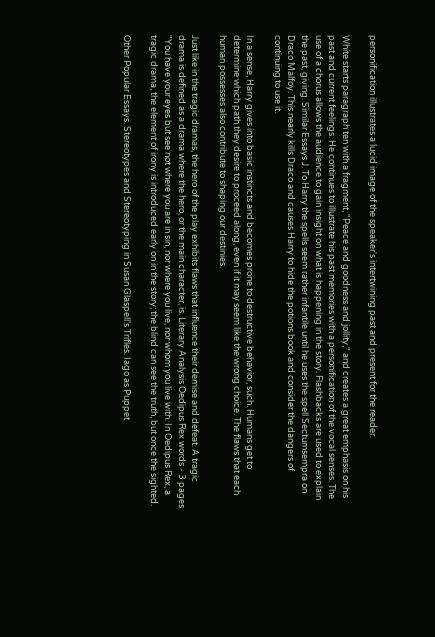personification illustrates a lucid image of the speaker's intertwining past and present for the reader.

White starts paragraph ten with a fragment, "Peace and goodness and jollity," and creates a great emphasis on his past and current feelings. He continues to illustrate his past memories with a personification of the vocal senses. The use of a chorus allows the audience to gain insight on what is happening in the story. Flashbacks are used to explain the past, giving. Similar Essays J. To Harry the spells seem rather infantile until he uses the spell Sectumsempra on Draco Malfoy. This nearly kills Draco and causes Harry to hide the potions book and consider the dangers of continuing to use it.

In a sense, Harry gives into basic instincts and becomes prone to destructive behavior, such. Humans get to determine which path they desire to proceed along, even if it may seem like the wrong choice. The flaws that each human possesses also contribute to shaping our destinies.

Just like in the tragic dramas, the hero of the play exhibits flaws that influence their demise and defeat. A tragic drama is defined as a drama where the hero, or the main character, is. Literary Analysis Oedipus Rex words - 3 pages "You have your eyes but see not where you are in sin, nor where you live, nor whom you live with. In Oedipus Rex, a tragic drama, the element of irony is introduced early on in the story; the blind can see the truth, but once the sighted.

Other Popular Essays. Stereotypes and Stereotyping in Susan Glaspell's Trifles. Iago as Puppet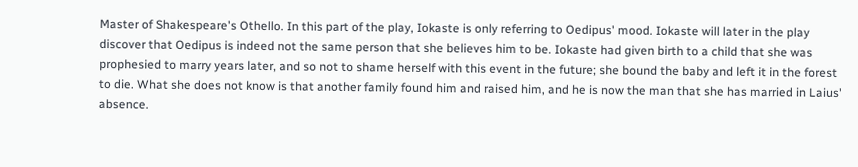Master of Shakespeare's Othello. In this part of the play, Iokaste is only referring to Oedipus' mood. Iokaste will later in the play discover that Oedipus is indeed not the same person that she believes him to be. Iokaste had given birth to a child that she was prophesied to marry years later, and so not to shame herself with this event in the future; she bound the baby and left it in the forest to die. What she does not know is that another family found him and raised him, and he is now the man that she has married in Laius' absence.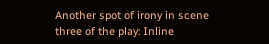Another spot of irony in scene three of the play: Inline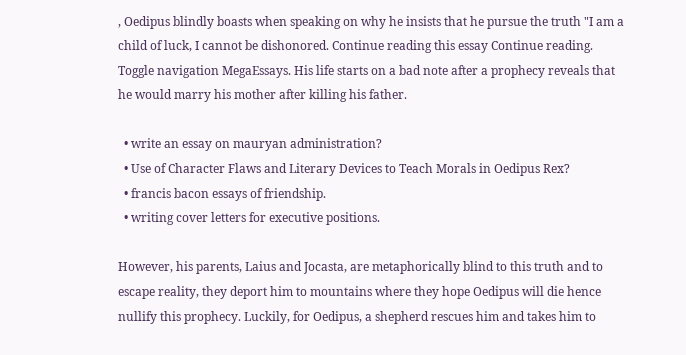, Oedipus blindly boasts when speaking on why he insists that he pursue the truth "I am a child of luck, I cannot be dishonored. Continue reading this essay Continue reading. Toggle navigation MegaEssays. His life starts on a bad note after a prophecy reveals that he would marry his mother after killing his father.

  • write an essay on mauryan administration?
  • Use of Character Flaws and Literary Devices to Teach Morals in Oedipus Rex?
  • francis bacon essays of friendship.
  • writing cover letters for executive positions.

However, his parents, Laius and Jocasta, are metaphorically blind to this truth and to escape reality, they deport him to mountains where they hope Oedipus will die hence nullify this prophecy. Luckily, for Oedipus, a shepherd rescues him and takes him to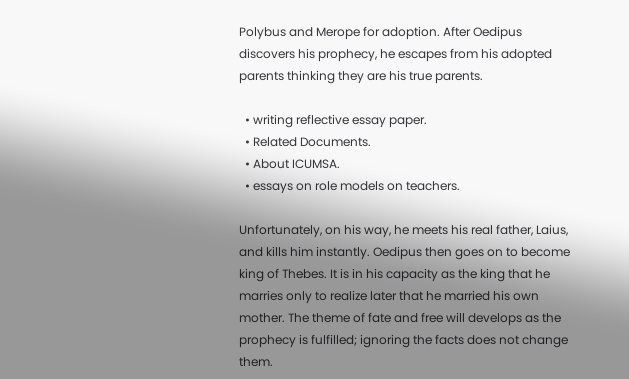Polybus and Merope for adoption. After Oedipus discovers his prophecy, he escapes from his adopted parents thinking they are his true parents.

  • writing reflective essay paper.
  • Related Documents.
  • About ICUMSA.
  • essays on role models on teachers.

Unfortunately, on his way, he meets his real father, Laius, and kills him instantly. Oedipus then goes on to become king of Thebes. It is in his capacity as the king that he marries only to realize later that he married his own mother. The theme of fate and free will develops as the prophecy is fulfilled; ignoring the facts does not change them.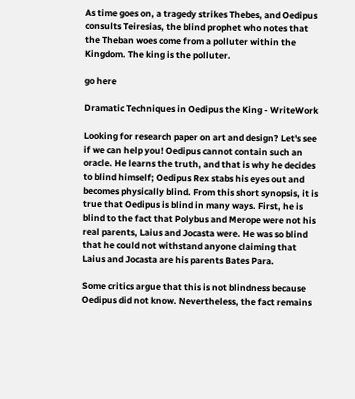As time goes on, a tragedy strikes Thebes, and Oedipus consults Teiresias, the blind prophet who notes that the Theban woes come from a polluter within the Kingdom. The king is the polluter.

go here

Dramatic Techniques in Oedipus the King - WriteWork

Looking for research paper on art and design? Let's see if we can help you! Oedipus cannot contain such an oracle. He learns the truth, and that is why he decides to blind himself; Oedipus Rex stabs his eyes out and becomes physically blind. From this short synopsis, it is true that Oedipus is blind in many ways. First, he is blind to the fact that Polybus and Merope were not his real parents, Laius and Jocasta were. He was so blind that he could not withstand anyone claiming that Laius and Jocasta are his parents Bates Para.

Some critics argue that this is not blindness because Oedipus did not know. Nevertheless, the fact remains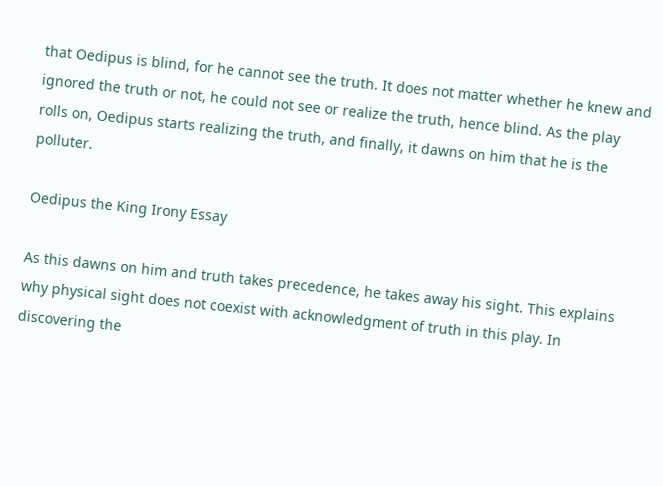that Oedipus is blind, for he cannot see the truth. It does not matter whether he knew and ignored the truth or not, he could not see or realize the truth, hence blind. As the play rolls on, Oedipus starts realizing the truth, and finally, it dawns on him that he is the polluter.

Oedipus the King Irony Essay

As this dawns on him and truth takes precedence, he takes away his sight. This explains why physical sight does not coexist with acknowledgment of truth in this play. In discovering the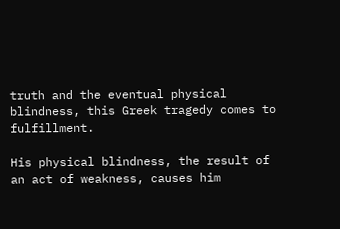truth and the eventual physical blindness, this Greek tragedy comes to fulfillment.

His physical blindness, the result of an act of weakness, causes him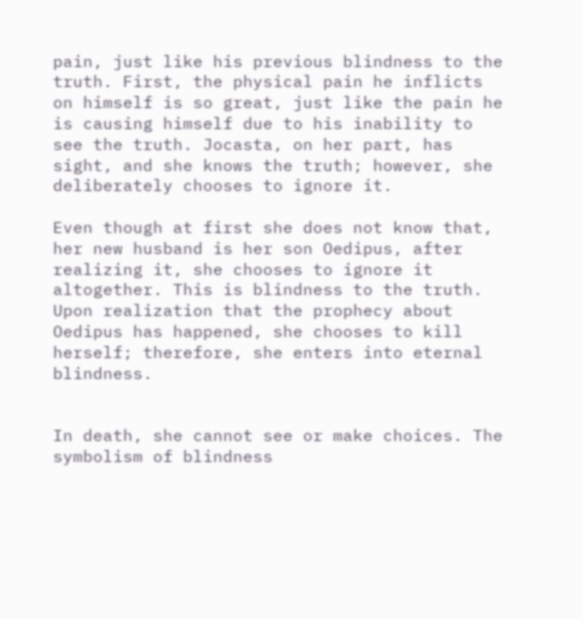pain, just like his previous blindness to the truth. First, the physical pain he inflicts on himself is so great, just like the pain he is causing himself due to his inability to see the truth. Jocasta, on her part, has sight, and she knows the truth; however, she deliberately chooses to ignore it.

Even though at first she does not know that, her new husband is her son Oedipus, after realizing it, she chooses to ignore it altogether. This is blindness to the truth. Upon realization that the prophecy about Oedipus has happened, she chooses to kill herself; therefore, she enters into eternal blindness.


In death, she cannot see or make choices. The symbolism of blindness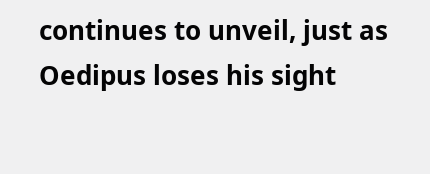continues to unveil, just as Oedipus loses his sight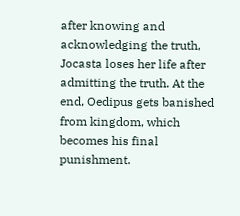after knowing and acknowledging the truth, Jocasta loses her life after admitting the truth. At the end, Oedipus gets banished from kingdom, which becomes his final punishment.